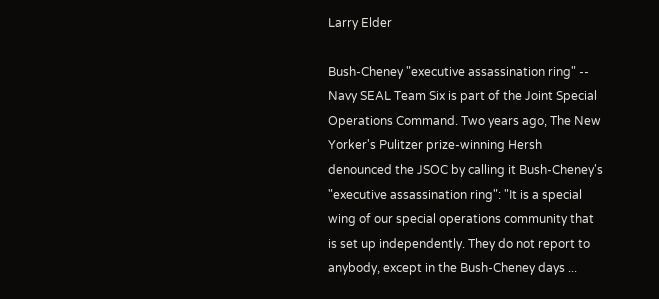Larry Elder

Bush-Cheney "executive assassination ring" -- Navy SEAL Team Six is part of the Joint Special Operations Command. Two years ago, The New Yorker's Pulitzer prize-winning Hersh denounced the JSOC by calling it Bush-Cheney's "executive assassination ring": "It is a special wing of our special operations community that is set up independently. They do not report to anybody, except in the Bush-Cheney days ...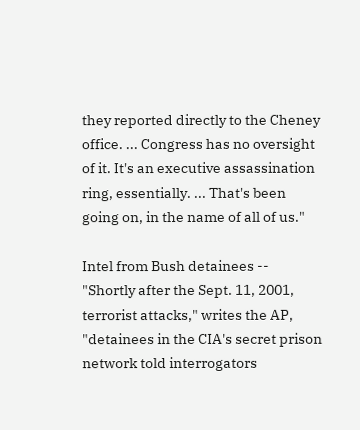they reported directly to the Cheney office. ... Congress has no oversight of it. It's an executive assassination ring, essentially. ... That's been going on, in the name of all of us."

Intel from Bush detainees -- "Shortly after the Sept. 11, 2001, terrorist attacks," writes the AP, "detainees in the CIA's secret prison network told interrogators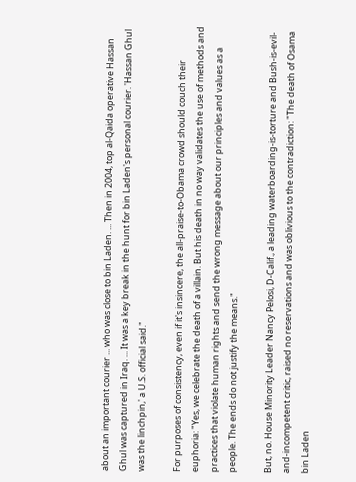about an important courier ... who was close to bin Laden. ... Then in 2004, top al-Qaida operative Hassan Ghul was captured in Iraq. ... It was a key break in the hunt for bin Laden's personal courier. 'Hassan Ghul was the linchpin,' a U.S. official said."

For purposes of consistency, even if it's insincere, the all-praise-to-Obama crowd should couch their euphoria: "Yes, we celebrate the death of a villain. But his death in no way validates the use of methods and practices that violate human rights and send the wrong message about our principles and values as a people. The ends do not justify the means."

But, no. House Minority Leader Nancy Pelosi, D-Calif., a leading waterboarding-is-torture and Bush-is-evil-and-incompetent critic, raised no reservations and was oblivious to the contradiction: "The death of Osama bin Laden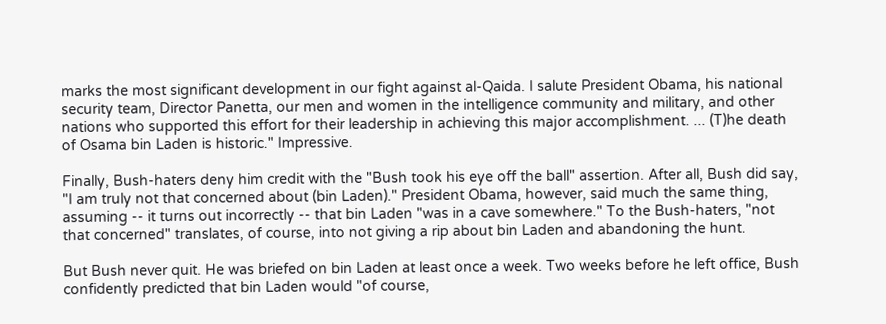marks the most significant development in our fight against al-Qaida. I salute President Obama, his national security team, Director Panetta, our men and women in the intelligence community and military, and other nations who supported this effort for their leadership in achieving this major accomplishment. ... (T)he death of Osama bin Laden is historic." Impressive.

Finally, Bush-haters deny him credit with the "Bush took his eye off the ball" assertion. After all, Bush did say, "I am truly not that concerned about (bin Laden)." President Obama, however, said much the same thing, assuming -- it turns out incorrectly -- that bin Laden "was in a cave somewhere." To the Bush-haters, "not that concerned" translates, of course, into not giving a rip about bin Laden and abandoning the hunt.

But Bush never quit. He was briefed on bin Laden at least once a week. Two weeks before he left office, Bush confidently predicted that bin Laden would "of course,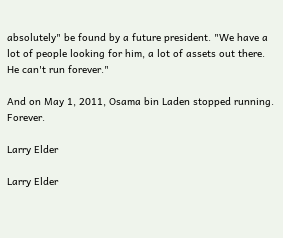absolutely" be found by a future president. "We have a lot of people looking for him, a lot of assets out there. He can't run forever."

And on May 1, 2011, Osama bin Laden stopped running. Forever.

Larry Elder

Larry Elder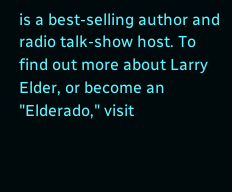is a best-selling author and radio talk-show host. To find out more about Larry Elder, or become an "Elderado," visit